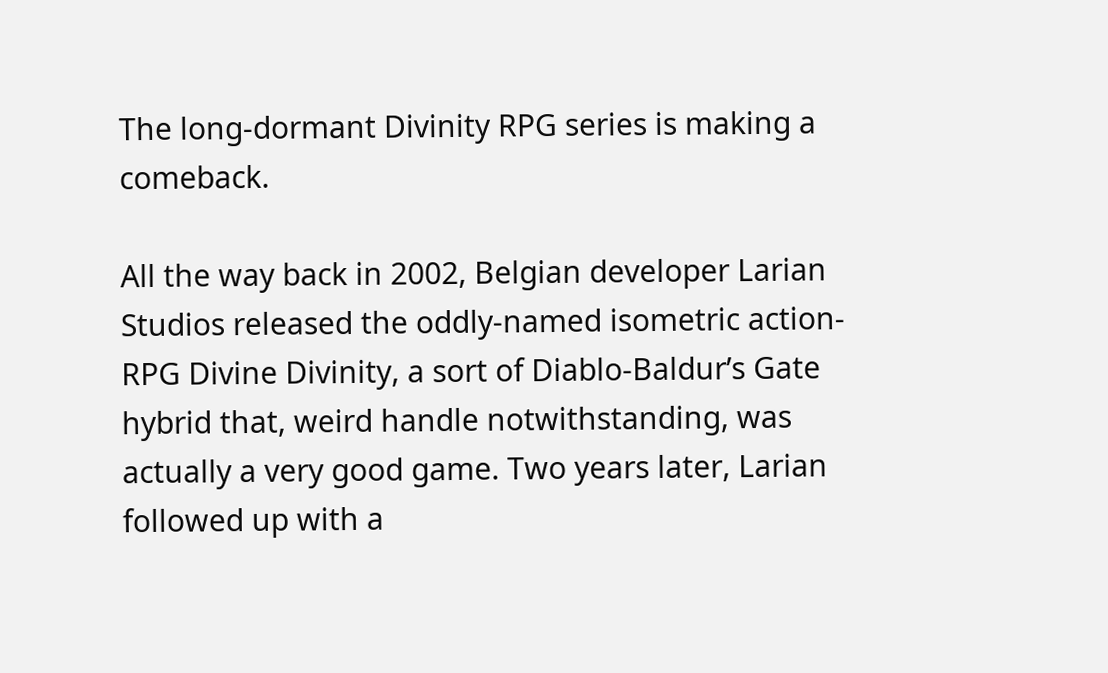The long-dormant Divinity RPG series is making a comeback.

All the way back in 2002, Belgian developer Larian Studios released the oddly-named isometric action-RPG Divine Divinity, a sort of Diablo-Baldur’s Gate hybrid that, weird handle notwithstanding, was actually a very good game. Two years later, Larian followed up with a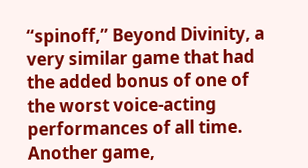“spinoff,” Beyond Divinity, a very similar game that had the added bonus of one of the worst voice-acting performances of all time. Another game,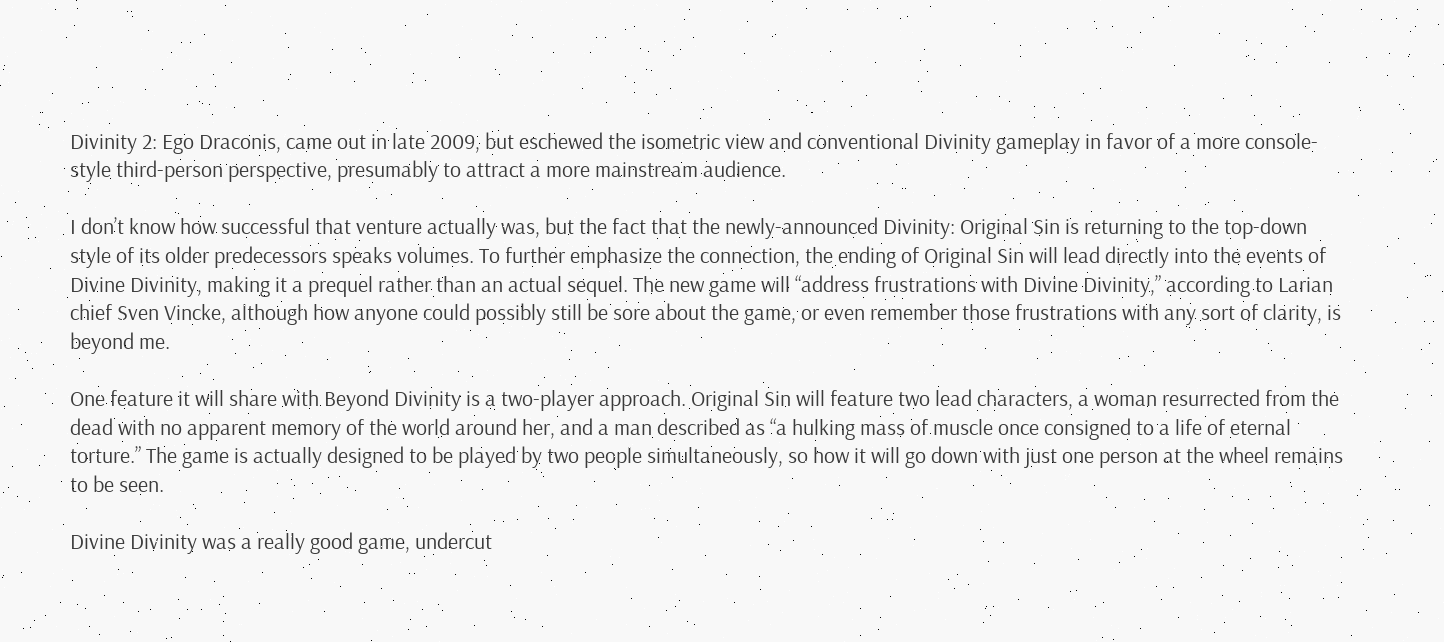Divinity 2: Ego Draconis, came out in late 2009, but eschewed the isometric view and conventional Divinity gameplay in favor of a more console-style third-person perspective, presumably to attract a more mainstream audience.

I don’t know how successful that venture actually was, but the fact that the newly-announced Divinity: Original Sin is returning to the top-down style of its older predecessors speaks volumes. To further emphasize the connection, the ending of Original Sin will lead directly into the events of Divine Divinity, making it a prequel rather than an actual sequel. The new game will “address frustrations with Divine Divinity,” according to Larian chief Sven Vincke, although how anyone could possibly still be sore about the game, or even remember those frustrations with any sort of clarity, is beyond me.

One feature it will share with Beyond Divinity is a two-player approach. Original Sin will feature two lead characters, a woman resurrected from the dead with no apparent memory of the world around her, and a man described as “a hulking mass of muscle once consigned to a life of eternal torture.” The game is actually designed to be played by two people simultaneously, so how it will go down with just one person at the wheel remains to be seen.

Divine Divinity was a really good game, undercut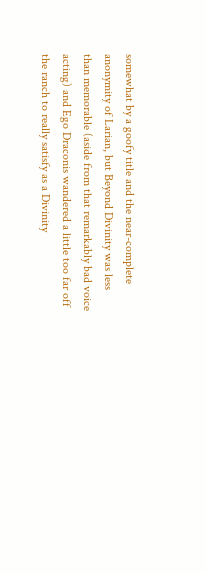somewhat by a goofy title and the near-complete anonymity of Larian, but Beyond Divinity was less than memorable (aside from that remarkably bad voice acting) and Ego Draconis wandered a little too far off the ranch to really satisfy as a Divinity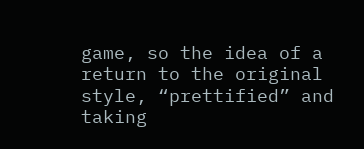game, so the idea of a return to the original style, “prettified” and taking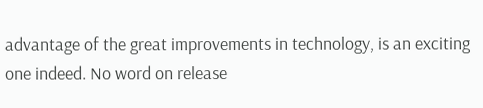advantage of the great improvements in technology, is an exciting one indeed. No word on release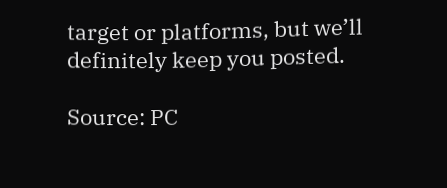target or platforms, but we’ll definitely keep you posted.

Source: PC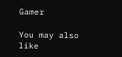Gamer

You may also like